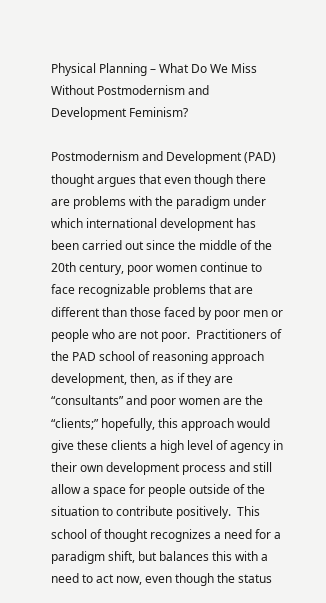Physical Planning – What Do We Miss Without Postmodernism and Development Feminism?

Postmodernism and Development (PAD) thought argues that even though there are problems with the paradigm under which international development has been carried out since the middle of the 20th century, poor women continue to face recognizable problems that are different than those faced by poor men or people who are not poor.  Practitioners of the PAD school of reasoning approach development, then, as if they are “consultants” and poor women are the “clients;” hopefully, this approach would give these clients a high level of agency in their own development process and still allow a space for people outside of the situation to contribute positively.  This school of thought recognizes a need for a paradigm shift, but balances this with a need to act now, even though the status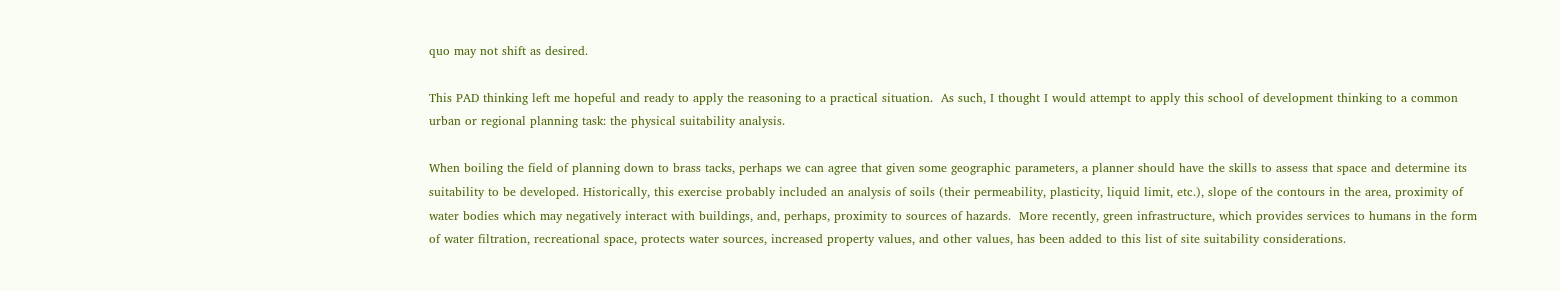quo may not shift as desired.

This PAD thinking left me hopeful and ready to apply the reasoning to a practical situation.  As such, I thought I would attempt to apply this school of development thinking to a common urban or regional planning task: the physical suitability analysis.

When boiling the field of planning down to brass tacks, perhaps we can agree that given some geographic parameters, a planner should have the skills to assess that space and determine its suitability to be developed. Historically, this exercise probably included an analysis of soils (their permeability, plasticity, liquid limit, etc.), slope of the contours in the area, proximity of water bodies which may negatively interact with buildings, and, perhaps, proximity to sources of hazards.  More recently, green infrastructure, which provides services to humans in the form of water filtration, recreational space, protects water sources, increased property values, and other values, has been added to this list of site suitability considerations.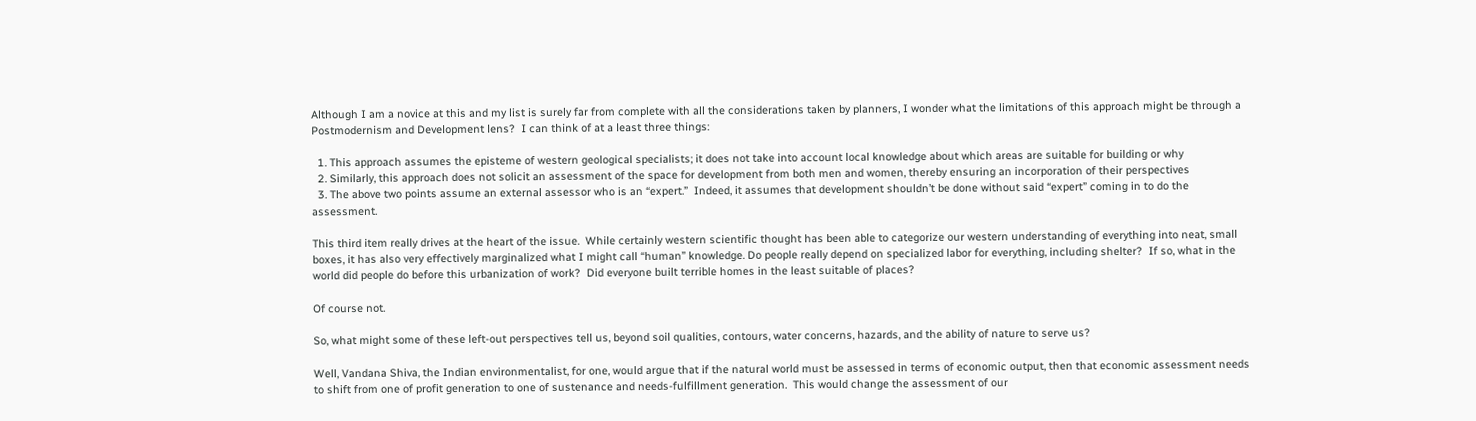Although I am a novice at this and my list is surely far from complete with all the considerations taken by planners, I wonder what the limitations of this approach might be through a Postmodernism and Development lens?  I can think of at a least three things:

  1. This approach assumes the episteme of western geological specialists; it does not take into account local knowledge about which areas are suitable for building or why
  2. Similarly, this approach does not solicit an assessment of the space for development from both men and women, thereby ensuring an incorporation of their perspectives
  3. The above two points assume an external assessor who is an “expert.”  Indeed, it assumes that development shouldn’t be done without said “expert” coming in to do the assessment.

This third item really drives at the heart of the issue.  While certainly western scientific thought has been able to categorize our western understanding of everything into neat, small boxes, it has also very effectively marginalized what I might call “human” knowledge. Do people really depend on specialized labor for everything, including shelter?  If so, what in the world did people do before this urbanization of work?  Did everyone built terrible homes in the least suitable of places?

Of course not.

So, what might some of these left-out perspectives tell us, beyond soil qualities, contours, water concerns, hazards, and the ability of nature to serve us?

Well, Vandana Shiva, the Indian environmentalist, for one, would argue that if the natural world must be assessed in terms of economic output, then that economic assessment needs to shift from one of profit generation to one of sustenance and needs-fulfillment generation.  This would change the assessment of our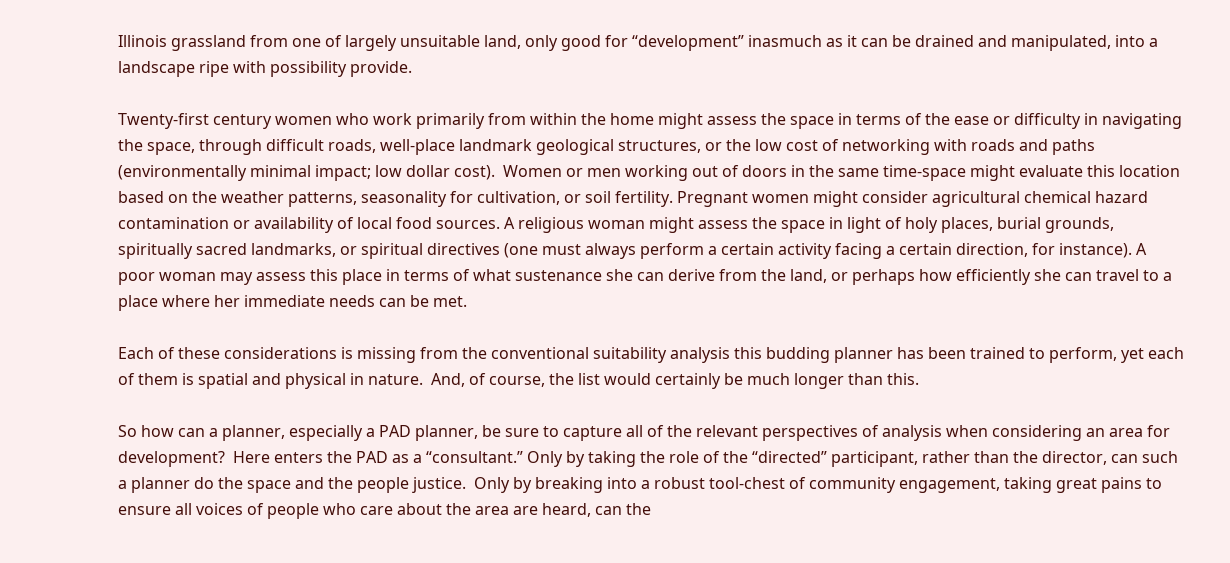Illinois grassland from one of largely unsuitable land, only good for “development” inasmuch as it can be drained and manipulated, into a landscape ripe with possibility provide.

Twenty-first century women who work primarily from within the home might assess the space in terms of the ease or difficulty in navigating the space, through difficult roads, well-place landmark geological structures, or the low cost of networking with roads and paths (environmentally minimal impact; low dollar cost).  Women or men working out of doors in the same time-space might evaluate this location based on the weather patterns, seasonality for cultivation, or soil fertility. Pregnant women might consider agricultural chemical hazard contamination or availability of local food sources. A religious woman might assess the space in light of holy places, burial grounds, spiritually sacred landmarks, or spiritual directives (one must always perform a certain activity facing a certain direction, for instance). A poor woman may assess this place in terms of what sustenance she can derive from the land, or perhaps how efficiently she can travel to a place where her immediate needs can be met.

Each of these considerations is missing from the conventional suitability analysis this budding planner has been trained to perform, yet each of them is spatial and physical in nature.  And, of course, the list would certainly be much longer than this.

So how can a planner, especially a PAD planner, be sure to capture all of the relevant perspectives of analysis when considering an area for development?  Here enters the PAD as a “consultant.” Only by taking the role of the “directed” participant, rather than the director, can such a planner do the space and the people justice.  Only by breaking into a robust tool-chest of community engagement, taking great pains to ensure all voices of people who care about the area are heard, can the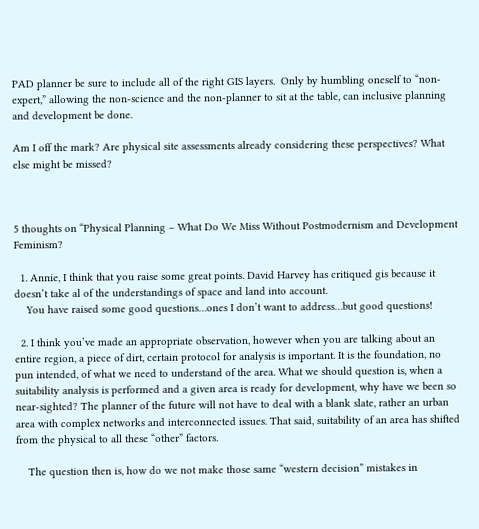PAD planner be sure to include all of the right GIS layers.  Only by humbling oneself to “non-expert,” allowing the non-science and the non-planner to sit at the table, can inclusive planning and development be done.

Am I off the mark? Are physical site assessments already considering these perspectives? What else might be missed?



5 thoughts on “Physical Planning – What Do We Miss Without Postmodernism and Development Feminism?

  1. Annie, I think that you raise some great points. David Harvey has critiqued gis because it doesn’t take al of the understandings of space and land into account.
    You have raised some good questions…ones I don’t want to address…but good questions!

  2. I think you’ve made an appropriate observation, however when you are talking about an entire region, a piece of dirt, certain protocol for analysis is important. It is the foundation, no pun intended, of what we need to understand of the area. What we should question is, when a suitability analysis is performed and a given area is ready for development, why have we been so near-sighted? The planner of the future will not have to deal with a blank slate, rather an urban area with complex networks and interconnected issues. That said, suitability of an area has shifted from the physical to all these “other” factors.

    The question then is, how do we not make those same “western decision” mistakes in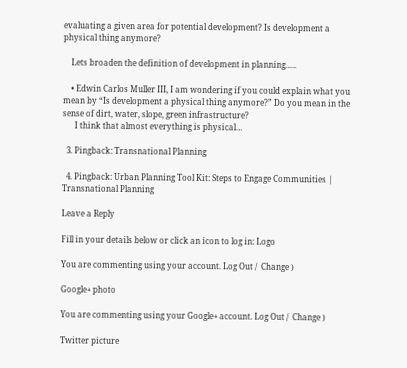evaluating a given area for potential development? Is development a physical thing anymore?

    Lets broaden the definition of development in planning…..

    • Edwin Carlos Muller III, I am wondering if you could explain what you mean by “Is development a physical thing anymore?” Do you mean in the sense of dirt, water, slope, green infrastructure?
      I think that almost everything is physical…

  3. Pingback: Transnational Planning

  4. Pingback: Urban Planning Tool Kit: Steps to Engage Communities | Transnational Planning

Leave a Reply

Fill in your details below or click an icon to log in: Logo

You are commenting using your account. Log Out /  Change )

Google+ photo

You are commenting using your Google+ account. Log Out /  Change )

Twitter picture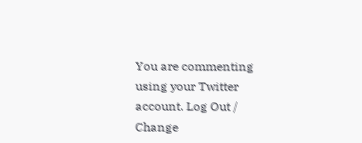You are commenting using your Twitter account. Log Out /  Change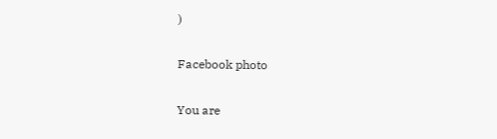)

Facebook photo

You are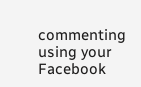commenting using your Facebook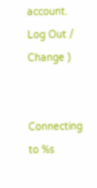account. Log Out /  Change )


Connecting to %s